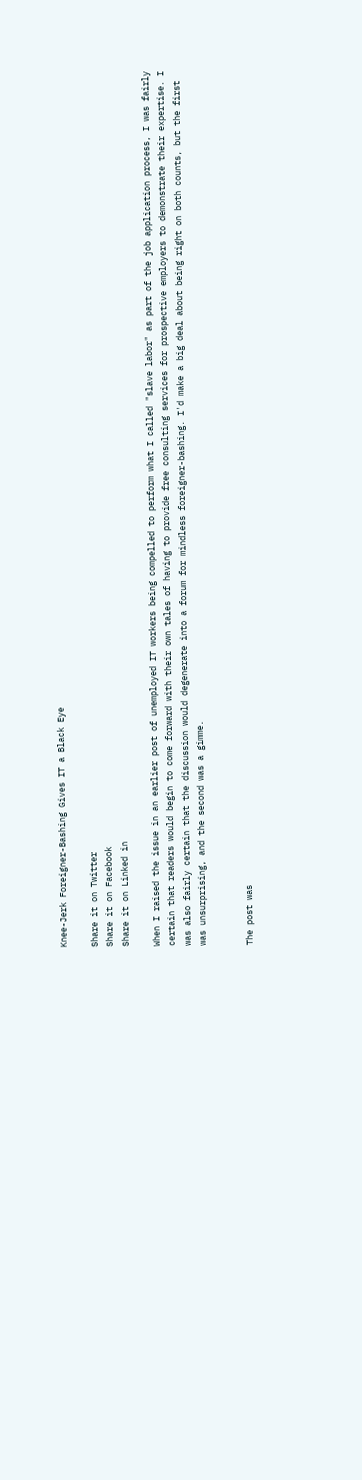Knee-Jerk Foreigner-Bashing Gives IT a Black Eye

Share it on Twitter
Share it on Facebook
Share it on Linked in

When I raised the issue in an earlier post of unemployed IT workers being compelled to perform what I called "slave labor" as part of the job application process, I was fairly certain that readers would begin to come forward with their own tales of having to provide free consulting services for prospective employers to demonstrate their expertise. I was also fairly certain that the discussion would degenerate into a forum for mindless foreigner-bashing. I'd make a big deal about being right on both counts, but the first was unsurprising, and the second was a gimme.


The post was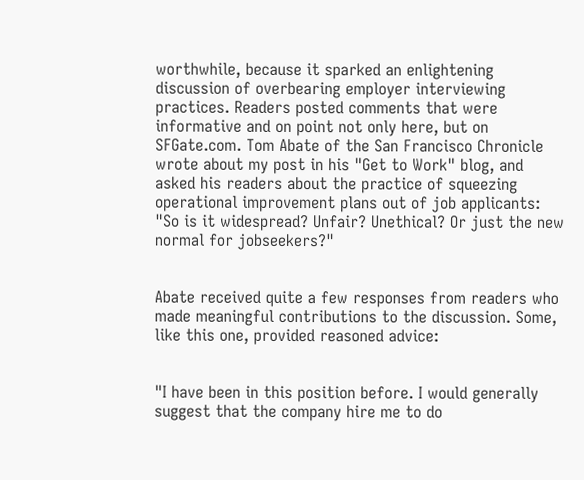worthwhile, because it sparked an enlightening discussion of overbearing employer interviewing practices. Readers posted comments that were informative and on point not only here, but on SFGate.com. Tom Abate of the San Francisco Chronicle wrote about my post in his "Get to Work" blog, and asked his readers about the practice of squeezing operational improvement plans out of job applicants: "So is it widespread? Unfair? Unethical? Or just the new normal for jobseekers?"


Abate received quite a few responses from readers who made meaningful contributions to the discussion. Some, like this one, provided reasoned advice:


"I have been in this position before. I would generally suggest that the company hire me to do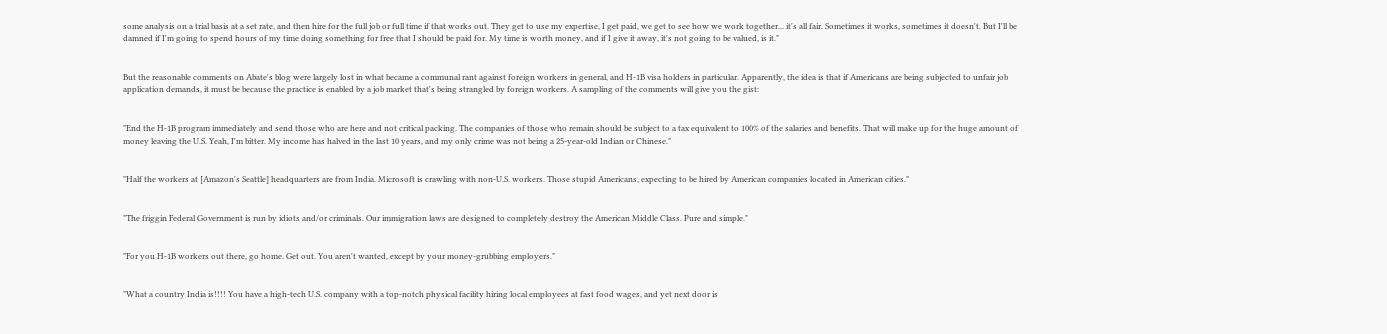some analysis on a trial basis at a set rate, and then hire for the full job or full time if that works out. They get to use my expertise, I get paid, we get to see how we work together... it's all fair. Sometimes it works, sometimes it doesn't. But I'll be damned if I'm going to spend hours of my time doing something for free that I should be paid for. My time is worth money, and if I give it away, it's not going to be valued, is it."


But the reasonable comments on Abate's blog were largely lost in what became a communal rant against foreign workers in general, and H-1B visa holders in particular. Apparently, the idea is that if Americans are being subjected to unfair job application demands, it must be because the practice is enabled by a job market that's being strangled by foreign workers. A sampling of the comments will give you the gist:


"End the H-1B program immediately and send those who are here and not critical packing. The companies of those who remain should be subject to a tax equivalent to 100% of the salaries and benefits. That will make up for the huge amount of money leaving the U.S. Yeah, I'm bitter. My income has halved in the last 10 years, and my only crime was not being a 25-year-old Indian or Chinese."


"Half the workers at [Amazon's Seattle] headquarters are from India. Microsoft is crawling with non-U.S. workers. Those stupid Americans, expecting to be hired by American companies located in American cities."


"The friggin Federal Government is run by idiots and/or criminals. Our immigration laws are designed to completely destroy the American Middle Class. Pure and simple."


"For you H-1B workers out there, go home. Get out. You aren't wanted, except by your money-grubbing employers."


"What a country India is!!!! You have a high-tech U.S. company with a top-notch physical facility hiring local employees at fast food wages, and yet next door is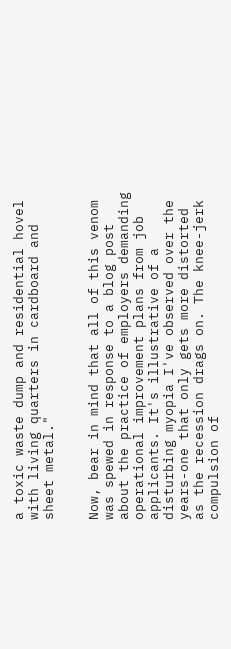a toxic waste dump and residential hovel with living quarters in cardboard and sheet metal."


Now, bear in mind that all of this venom was spewed in response to a blog post about the practice of employers demanding operational improvement plans from job applicants. It's illustrative of a disturbing myopia I've observed over the years-one that only gets more distorted as the recession drags on. The knee-jerk compulsion of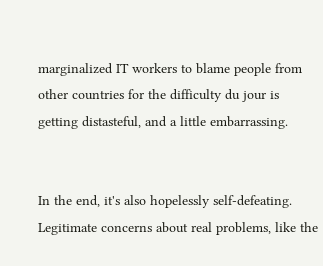marginalized IT workers to blame people from other countries for the difficulty du jour is getting distasteful, and a little embarrassing.


In the end, it's also hopelessly self-defeating. Legitimate concerns about real problems, like the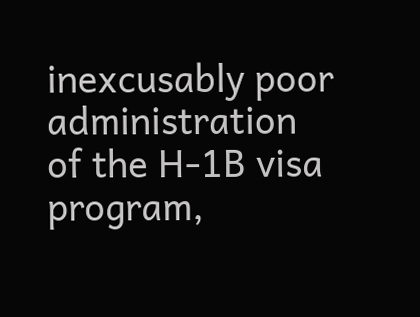inexcusably poor administration of the H-1B visa program,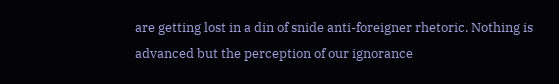are getting lost in a din of snide anti-foreigner rhetoric. Nothing is advanced but the perception of our ignorance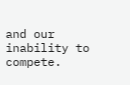and our inability to compete.